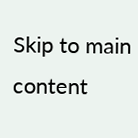Skip to main content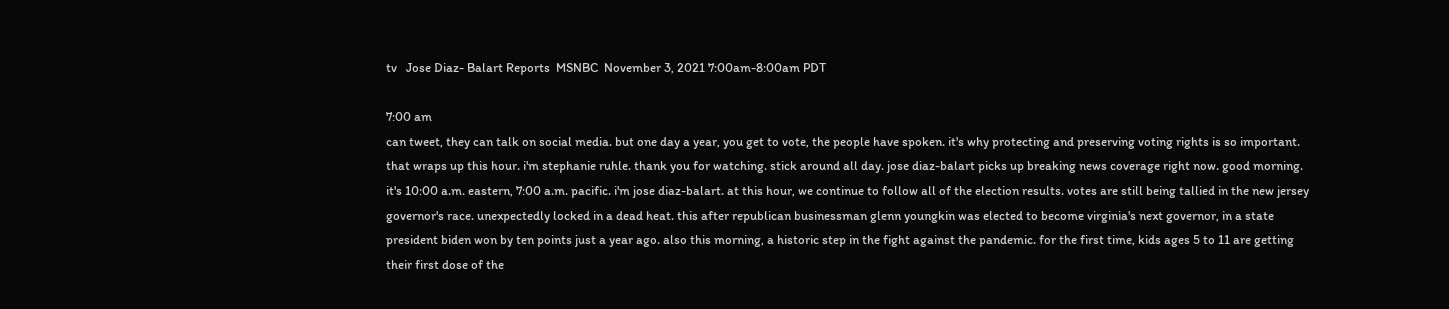tv   Jose Diaz- Balart Reports  MSNBC  November 3, 2021 7:00am-8:00am PDT

7:00 am
can tweet, they can talk on social media. but one day a year, you get to vote, the people have spoken. it's why protecting and preserving voting rights is so important. that wraps up this hour. i'm stephanie ruhle. thank you for watching. stick around all day. jose diaz-balart picks up breaking news coverage right now. good morning. it's 10:00 a.m. eastern, 7:00 a.m. pacific. i'm jose diaz-balart. at this hour, we continue to follow all of the election results. votes are still being tallied in the new jersey governor's race. unexpectedly locked in a dead heat. this after republican businessman glenn youngkin was elected to become virginia's next governor, in a state president biden won by ten points just a year ago. also this morning, a historic step in the fight against the pandemic. for the first time, kids ages 5 to 11 are getting their first dose of the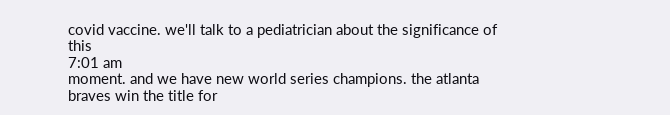covid vaccine. we'll talk to a pediatrician about the significance of this
7:01 am
moment. and we have new world series champions. the atlanta braves win the title for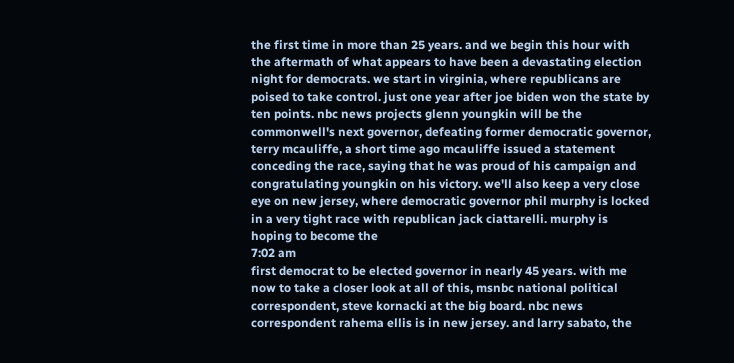the first time in more than 25 years. and we begin this hour with the aftermath of what appears to have been a devastating election night for democrats. we start in virginia, where republicans are poised to take control. just one year after joe biden won the state by ten points. nbc news projects glenn youngkin will be the commonwell's next governor, defeating former democratic governor, terry mcauliffe, a short time ago mcauliffe issued a statement conceding the race, saying that he was proud of his campaign and congratulating youngkin on his victory. we'll also keep a very close eye on new jersey, where democratic governor phil murphy is locked in a very tight race with republican jack ciattarelli. murphy is hoping to become the
7:02 am
first democrat to be elected governor in nearly 45 years. with me now to take a closer look at all of this, msnbc national political correspondent, steve kornacki at the big board. nbc news correspondent rahema ellis is in new jersey. and larry sabato, the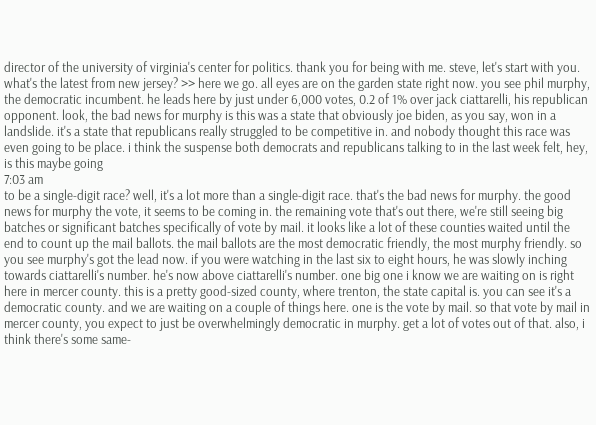director of the university of virginia's center for politics. thank you for being with me. steve, let's start with you. what's the latest from new jersey? >> here we go. all eyes are on the garden state right now. you see phil murphy, the democratic incumbent. he leads here by just under 6,000 votes, 0.2 of 1% over jack ciattarelli, his republican opponent. look, the bad news for murphy is this was a state that obviously joe biden, as you say, won in a landslide. it's a state that republicans really struggled to be competitive in. and nobody thought this race was even going to be place. i think the suspense both democrats and republicans talking to in the last week felt, hey, is this maybe going
7:03 am
to be a single-digit race? well, it's a lot more than a single-digit race. that's the bad news for murphy. the good news for murphy the vote, it seems to be coming in. the remaining vote that's out there, we're still seeing big batches or significant batches specifically of vote by mail. it looks like a lot of these counties waited until the end to count up the mail ballots. the mail ballots are the most democratic friendly, the most murphy friendly. so you see murphy's got the lead now. if you were watching in the last six to eight hours, he was slowly inching towards ciattarelli's number. he's now above ciattarelli's number. one big one i know we are waiting on is right here in mercer county. this is a pretty good-sized county, where trenton, the state capital is. you can see it's a democratic county. and we are waiting on a couple of things here. one is the vote by mail. so that vote by mail in mercer county, you expect to just be overwhelmingly democratic in murphy. get a lot of votes out of that. also, i think there's some same-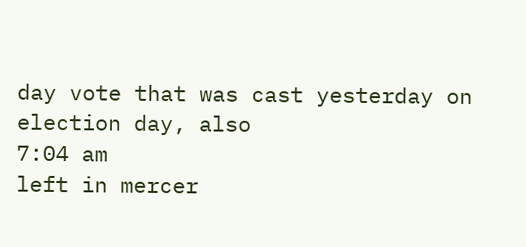day vote that was cast yesterday on election day, also
7:04 am
left in mercer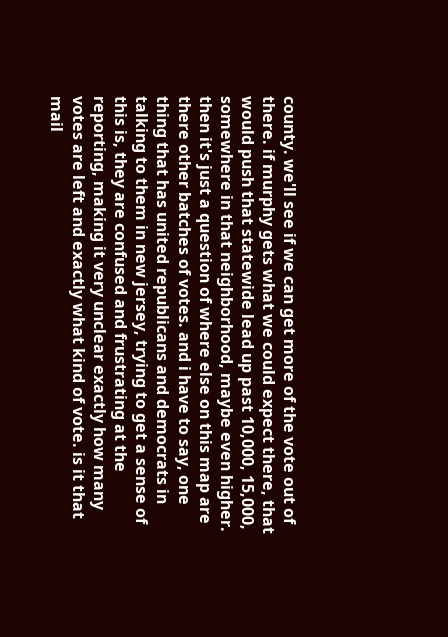county. we'll see if we can get more of the vote out of there. if murphy gets what we could expect there, that would push that statewide lead up past 10,000, 15,000, somewhere in that neighborhood, maybe even higher. then it's just a question of where else on this map are there other batches of votes. and i have to say, one thing that has united republicans and democrats in talking to them in new jersey, trying to get a sense of this is, they are confused and frustrating at the reporting, making it very unclear exactly how many votes are left and exactly what kind of vote. is it that mail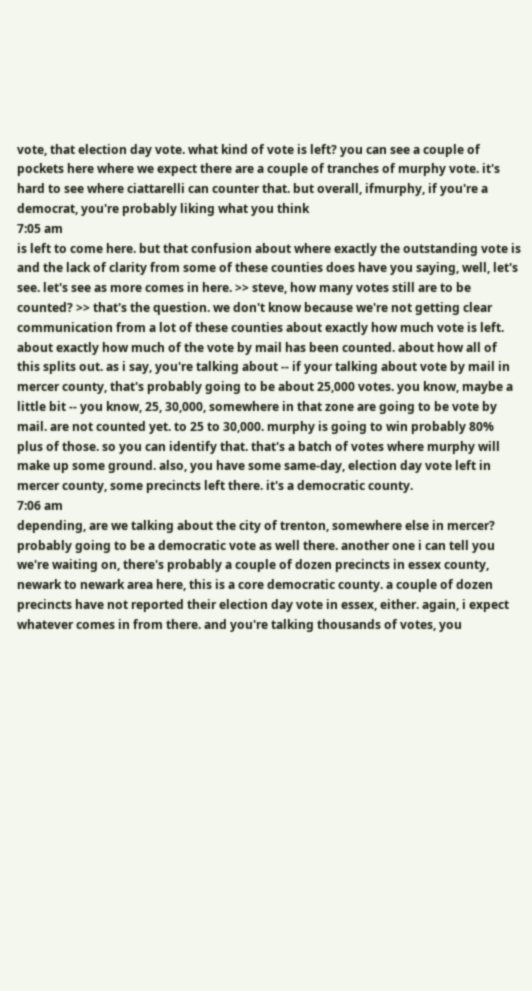vote, that election day vote. what kind of vote is left? you can see a couple of pockets here where we expect there are a couple of tranches of murphy vote. it's hard to see where ciattarelli can counter that. but overall, ifmurphy, if you're a democrat, you're probably liking what you think
7:05 am
is left to come here. but that confusion about where exactly the outstanding vote is and the lack of clarity from some of these counties does have you saying, well, let's see. let's see as more comes in here. >> steve, how many votes still are to be counted? >> that's the question. we don't know because we're not getting clear communication from a lot of these counties about exactly how much vote is left. about exactly how much of the vote by mail has been counted. about how all of this splits out. as i say, you're talking about -- if your talking about vote by mail in mercer county, that's probably going to be about 25,000 votes. you know, maybe a little bit -- you know, 25, 30,000, somewhere in that zone are going to be vote by mail. are not counted yet. to 25 to 30,000. murphy is going to win probably 80% plus of those. so you can identify that. that's a batch of votes where murphy will make up some ground. also, you have some same-day, election day vote left in mercer county, some precincts left there. it's a democratic county.
7:06 am
depending, are we talking about the city of trenton, somewhere else in mercer? probably going to be a democratic vote as well there. another one i can tell you we're waiting on, there's probably a couple of dozen precincts in essex county, newark to newark area here, this is a core democratic county. a couple of dozen precincts have not reported their election day vote in essex, either. again, i expect whatever comes in from there. and you're talking thousands of votes, you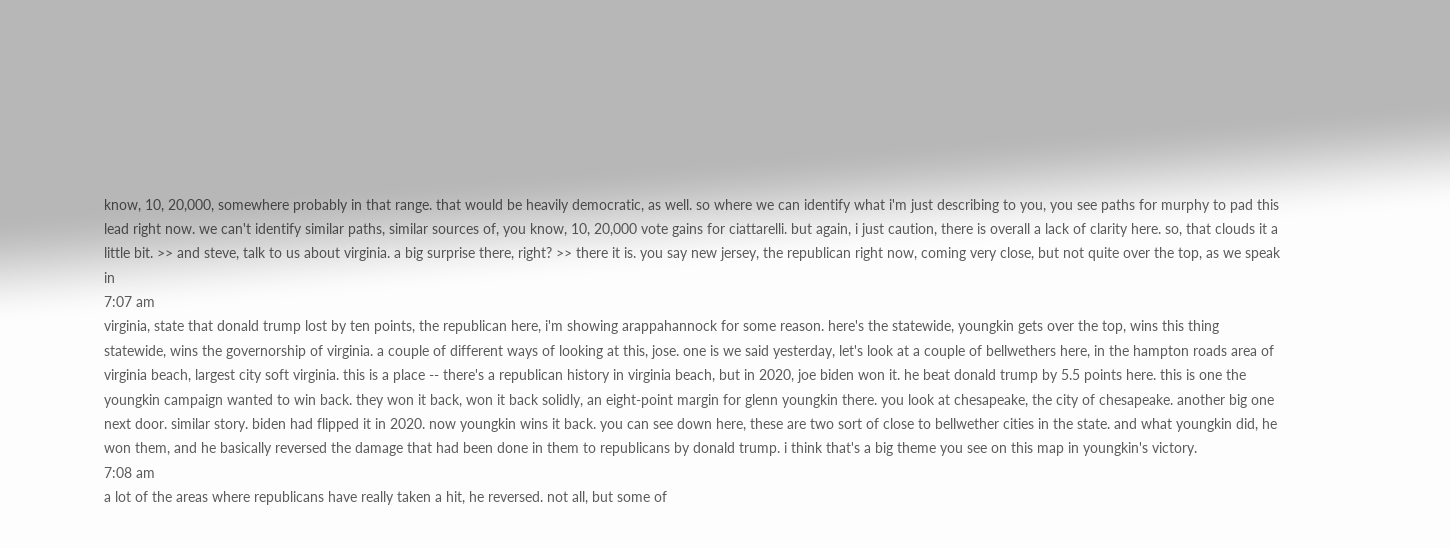know, 10, 20,000, somewhere probably in that range. that would be heavily democratic, as well. so where we can identify what i'm just describing to you, you see paths for murphy to pad this lead right now. we can't identify similar paths, similar sources of, you know, 10, 20,000 vote gains for ciattarelli. but again, i just caution, there is overall a lack of clarity here. so, that clouds it a little bit. >> and steve, talk to us about virginia. a big surprise there, right? >> there it is. you say new jersey, the republican right now, coming very close, but not quite over the top, as we speak in
7:07 am
virginia, state that donald trump lost by ten points, the republican here, i'm showing arappahannock for some reason. here's the statewide, youngkin gets over the top, wins this thing statewide, wins the governorship of virginia. a couple of different ways of looking at this, jose. one is we said yesterday, let's look at a couple of bellwethers here, in the hampton roads area of virginia beach, largest city soft virginia. this is a place -- there's a republican history in virginia beach, but in 2020, joe biden won it. he beat donald trump by 5.5 points here. this is one the youngkin campaign wanted to win back. they won it back, won it back solidly, an eight-point margin for glenn youngkin there. you look at chesapeake, the city of chesapeake. another big one next door. similar story. biden had flipped it in 2020. now youngkin wins it back. you can see down here, these are two sort of close to bellwether cities in the state. and what youngkin did, he won them, and he basically reversed the damage that had been done in them to republicans by donald trump. i think that's a big theme you see on this map in youngkin's victory.
7:08 am
a lot of the areas where republicans have really taken a hit, he reversed. not all, but some of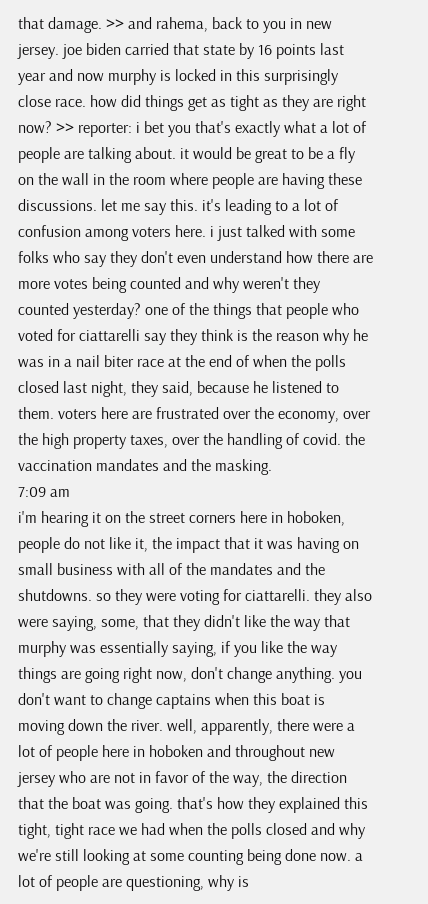that damage. >> and rahema, back to you in new jersey. joe biden carried that state by 16 points last year and now murphy is locked in this surprisingly close race. how did things get as tight as they are right now? >> reporter: i bet you that's exactly what a lot of people are talking about. it would be great to be a fly on the wall in the room where people are having these discussions. let me say this. it's leading to a lot of confusion among voters here. i just talked with some folks who say they don't even understand how there are more votes being counted and why weren't they counted yesterday? one of the things that people who voted for ciattarelli say they think is the reason why he was in a nail biter race at the end of when the polls closed last night, they said, because he listened to them. voters here are frustrated over the economy, over the high property taxes, over the handling of covid. the vaccination mandates and the masking.
7:09 am
i'm hearing it on the street corners here in hoboken, people do not like it, the impact that it was having on small business with all of the mandates and the shutdowns. so they were voting for ciattarelli. they also were saying, some, that they didn't like the way that murphy was essentially saying, if you like the way things are going right now, don't change anything. you don't want to change captains when this boat is moving down the river. well, apparently, there were a lot of people here in hoboken and throughout new jersey who are not in favor of the way, the direction that the boat was going. that's how they explained this tight, tight race we had when the polls closed and why we're still looking at some counting being done now. a lot of people are questioning, why is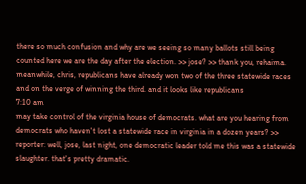there so much confusion and why are we seeing so many ballots still being counted here we are the day after the election. >> jose? >> thank you, rehaima. meanwhile, chris, republicans have already won two of the three statewide races and on the verge of winning the third. and it looks like republicans
7:10 am
may take control of the virginia house of democrats. what are you hearing from democrats who haven't lost a statewide race in virginia in a dozen years? >> reporter: well, jose, last night, one democratic leader told me this was a statewide slaughter. that's pretty dramatic.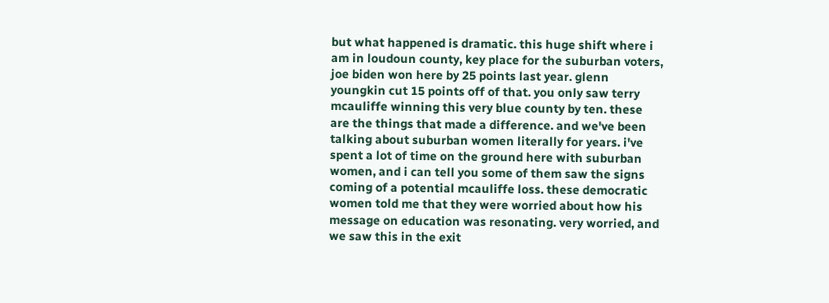but what happened is dramatic. this huge shift where i am in loudoun county, key place for the suburban voters, joe biden won here by 25 points last year. glenn youngkin cut 15 points off of that. you only saw terry mcauliffe winning this very blue county by ten. these are the things that made a difference. and we've been talking about suburban women literally for years. i've spent a lot of time on the ground here with suburban women, and i can tell you some of them saw the signs coming of a potential mcauliffe loss. these democratic women told me that they were worried about how his message on education was resonating. very worried, and we saw this in the exit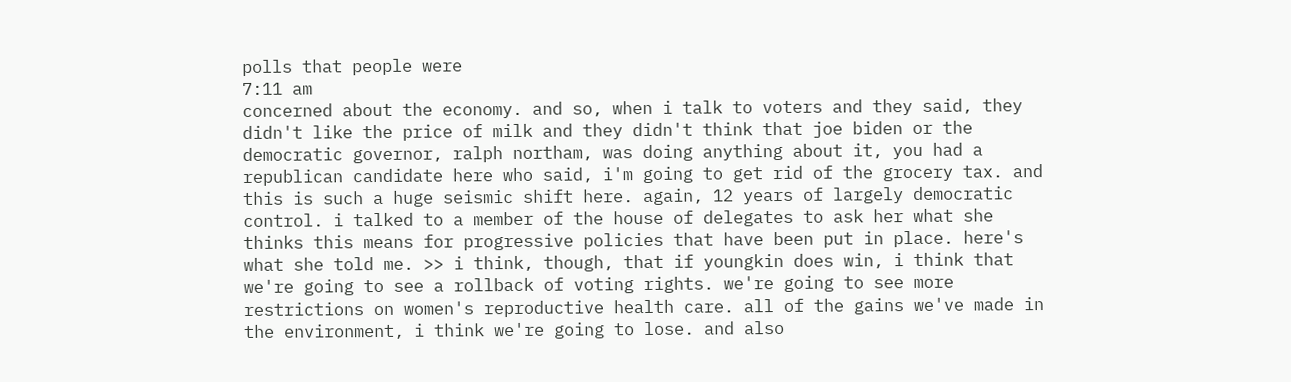polls that people were
7:11 am
concerned about the economy. and so, when i talk to voters and they said, they didn't like the price of milk and they didn't think that joe biden or the democratic governor, ralph northam, was doing anything about it, you had a republican candidate here who said, i'm going to get rid of the grocery tax. and this is such a huge seismic shift here. again, 12 years of largely democratic control. i talked to a member of the house of delegates to ask her what she thinks this means for progressive policies that have been put in place. here's what she told me. >> i think, though, that if youngkin does win, i think that we're going to see a rollback of voting rights. we're going to see more restrictions on women's reproductive health care. all of the gains we've made in the environment, i think we're going to lose. and also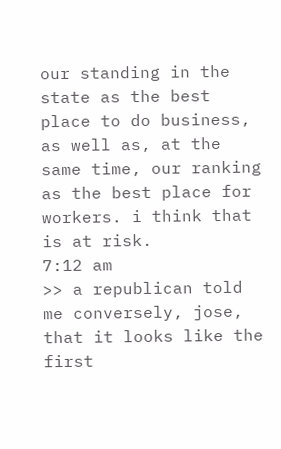our standing in the state as the best place to do business, as well as, at the same time, our ranking as the best place for workers. i think that is at risk.
7:12 am
>> a republican told me conversely, jose, that it looks like the first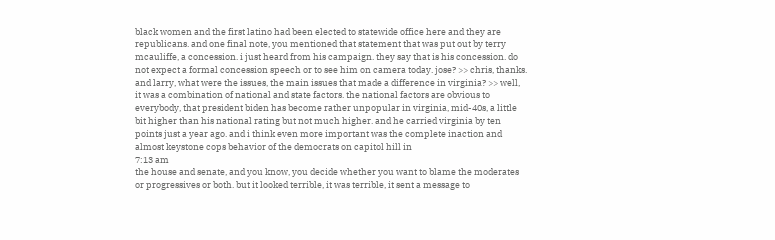black women and the first latino had been elected to statewide office here and they are republicans. and one final note, you mentioned that statement that was put out by terry mcauliffe, a concession. i just heard from his campaign. they say that is his concession. do not expect a formal concession speech or to see him on camera today. jose? >> chris, thanks. and larry, what were the issues, the main issues that made a difference in virginia? >> well, it was a combination of national and state factors. the national factors are obvious to everybody, that president biden has become rather unpopular in virginia, mid-40s, a little bit higher than his national rating but not much higher. and he carried virginia by ten points just a year ago. and i think even more important was the complete inaction and almost keystone cops behavior of the democrats on capitol hill in
7:13 am
the house and senate, and you know, you decide whether you want to blame the moderates or progressives or both. but it looked terrible, it was terrible, it sent a message to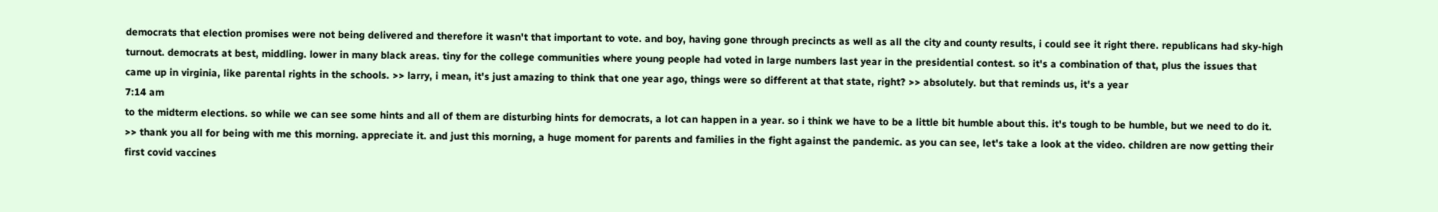democrats that election promises were not being delivered and therefore it wasn't that important to vote. and boy, having gone through precincts as well as all the city and county results, i could see it right there. republicans had sky-high turnout. democrats at best, middling. lower in many black areas. tiny for the college communities where young people had voted in large numbers last year in the presidential contest. so it's a combination of that, plus the issues that came up in virginia, like parental rights in the schools. >> larry, i mean, it's just amazing to think that one year ago, things were so different at that state, right? >> absolutely. but that reminds us, it's a year
7:14 am
to the midterm elections. so while we can see some hints and all of them are disturbing hints for democrats, a lot can happen in a year. so i think we have to be a little bit humble about this. it's tough to be humble, but we need to do it. >> thank you all for being with me this morning. appreciate it. and just this morning, a huge moment for parents and families in the fight against the pandemic. as you can see, let's take a look at the video. children are now getting their first covid vaccines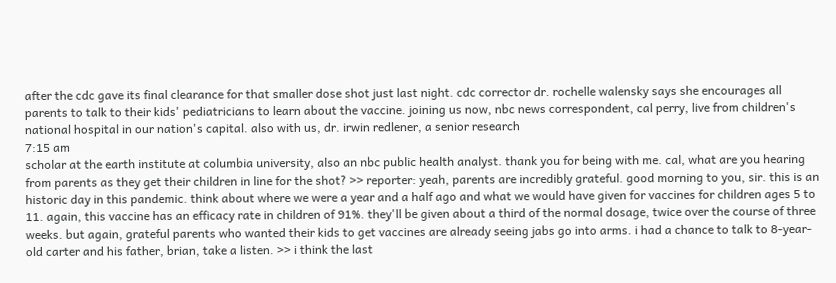after the cdc gave its final clearance for that smaller dose shot just last night. cdc corrector dr. rochelle walensky says she encourages all parents to talk to their kids' pediatricians to learn about the vaccine. joining us now, nbc news correspondent, cal perry, live from children's national hospital in our nation's capital. also with us, dr. irwin redlener, a senior research
7:15 am
scholar at the earth institute at columbia university, also an nbc public health analyst. thank you for being with me. cal, what are you hearing from parents as they get their children in line for the shot? >> reporter: yeah, parents are incredibly grateful. good morning to you, sir. this is an historic day in this pandemic. think about where we were a year and a half ago and what we would have given for vaccines for children ages 5 to 11. again, this vaccine has an efficacy rate in children of 91%. they'll be given about a third of the normal dosage, twice over the course of three weeks. but again, grateful parents who wanted their kids to get vaccines are already seeing jabs go into arms. i had a chance to talk to 8-year-old carter and his father, brian, take a listen. >> i think the last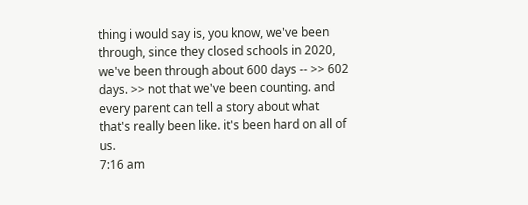thing i would say is, you know, we've been through, since they closed schools in 2020, we've been through about 600 days -- >> 602 days. >> not that we've been counting. and every parent can tell a story about what that's really been like. it's been hard on all of us.
7:16 am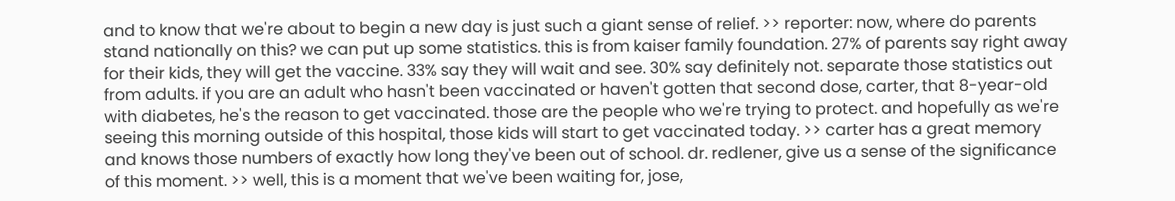and to know that we're about to begin a new day is just such a giant sense of relief. >> reporter: now, where do parents stand nationally on this? we can put up some statistics. this is from kaiser family foundation. 27% of parents say right away for their kids, they will get the vaccine. 33% say they will wait and see. 30% say definitely not. separate those statistics out from adults. if you are an adult who hasn't been vaccinated or haven't gotten that second dose, carter, that 8-year-old with diabetes, he's the reason to get vaccinated. those are the people who we're trying to protect. and hopefully as we're seeing this morning outside of this hospital, those kids will start to get vaccinated today. >> carter has a great memory and knows those numbers of exactly how long they've been out of school. dr. redlener, give us a sense of the significance of this moment. >> well, this is a moment that we've been waiting for, jose,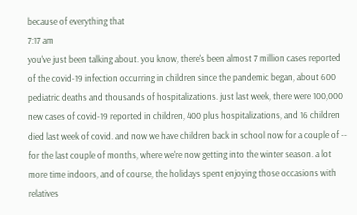because of everything that
7:17 am
you've just been talking about. you know, there's been almost 7 million cases reported of the covid-19 infection occurring in children since the pandemic began, about 600 pediatric deaths and thousands of hospitalizations. just last week, there were 100,000 new cases of covid-19 reported in children, 400 plus hospitalizations, and 16 children died last week of covid. and now we have children back in school now for a couple of -- for the last couple of months, where we're now getting into the winter season. a lot more time indoors, and of course, the holidays spent enjoying those occasions with relatives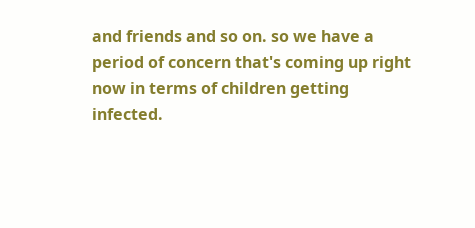and friends and so on. so we have a period of concern that's coming up right now in terms of children getting infected.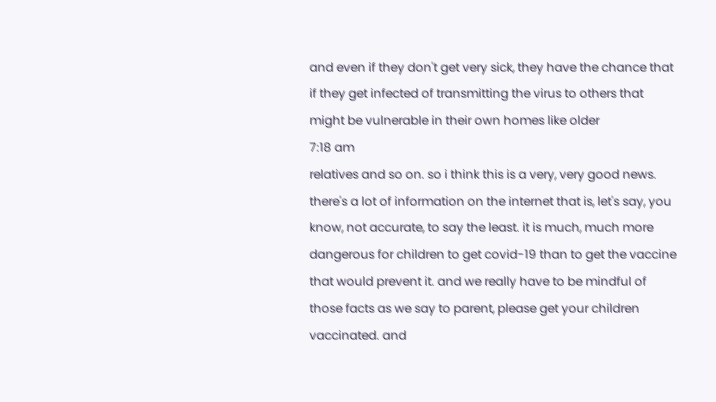and even if they don't get very sick, they have the chance that if they get infected of transmitting the virus to others that might be vulnerable in their own homes like older
7:18 am
relatives and so on. so i think this is a very, very good news. there's a lot of information on the internet that is, let's say, you know, not accurate, to say the least. it is much, much more dangerous for children to get covid-19 than to get the vaccine that would prevent it. and we really have to be mindful of those facts as we say to parent, please get your children vaccinated. and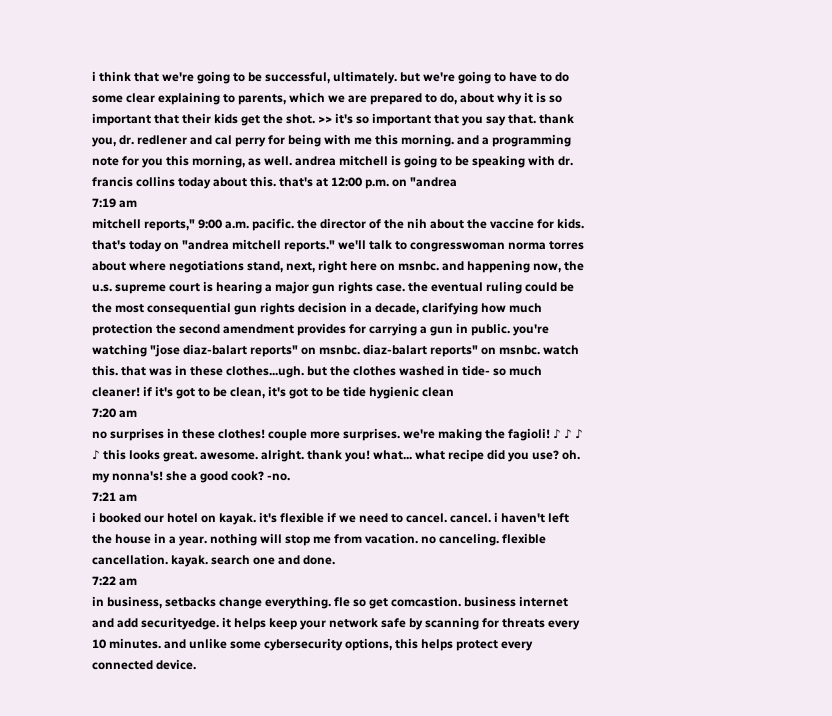i think that we're going to be successful, ultimately. but we're going to have to do some clear explaining to parents, which we are prepared to do, about why it is so important that their kids get the shot. >> it's so important that you say that. thank you, dr. redlener and cal perry for being with me this morning. and a programming note for you this morning, as well. andrea mitchell is going to be speaking with dr. francis collins today about this. that's at 12:00 p.m. on "andrea
7:19 am
mitchell reports," 9:00 a.m. pacific. the director of the nih about the vaccine for kids. that's today on "andrea mitchell reports." we'll talk to congresswoman norma torres about where negotiations stand, next, right here on msnbc. and happening now, the u.s. supreme court is hearing a major gun rights case. the eventual ruling could be the most consequential gun rights decision in a decade, clarifying how much protection the second amendment provides for carrying a gun in public. you're watching "jose diaz-balart reports" on msnbc. diaz-balart reports" on msnbc. watch this. that was in these clothes...ugh. but the clothes washed in tide- so much cleaner! if it's got to be clean, it's got to be tide hygienic clean
7:20 am
no surprises in these clothes! couple more surprises. we're making the fagioli! ♪ ♪ ♪ ♪ this looks great. awesome. alright. thank you! what... what recipe did you use? oh. my nonna's! she a good cook? -no.
7:21 am
i booked our hotel on kayak. it's flexible if we need to cancel. cancel. i haven't left the house in a year. nothing will stop me from vacation. no canceling. flexible cancellation. kayak. search one and done.
7:22 am
in business, setbacks change everything. fle so get comcastion. business internet and add securityedge. it helps keep your network safe by scanning for threats every 10 minutes. and unlike some cybersecurity options, this helps protect every connected device.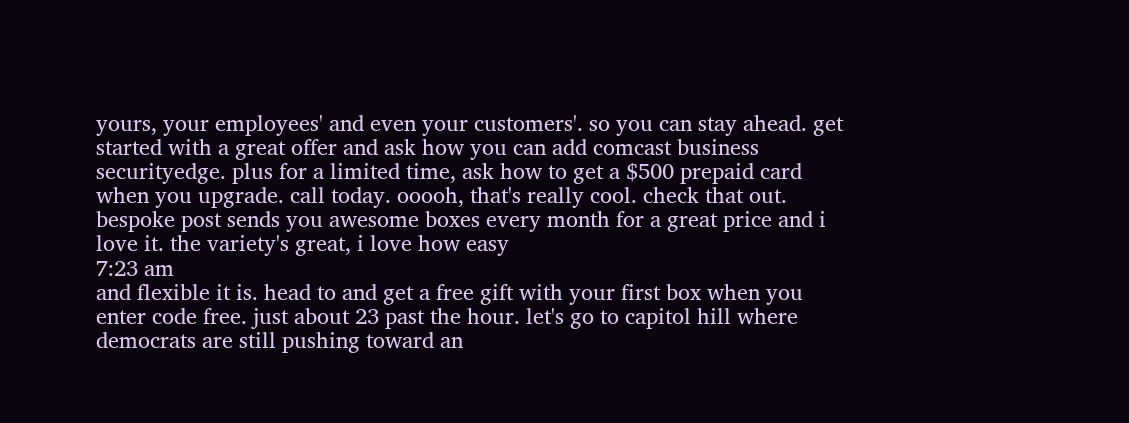yours, your employees' and even your customers'. so you can stay ahead. get started with a great offer and ask how you can add comcast business securityedge. plus for a limited time, ask how to get a $500 prepaid card when you upgrade. call today. ooooh, that's really cool. check that out. bespoke post sends you awesome boxes every month for a great price and i love it. the variety's great, i love how easy
7:23 am
and flexible it is. head to and get a free gift with your first box when you enter code free. just about 23 past the hour. let's go to capitol hill where democrats are still pushing toward an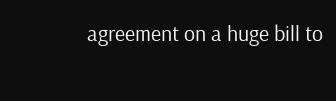agreement on a huge bill to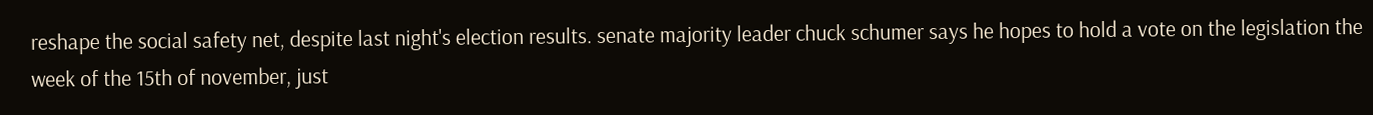reshape the social safety net, despite last night's election results. senate majority leader chuck schumer says he hopes to hold a vote on the legislation the week of the 15th of november, just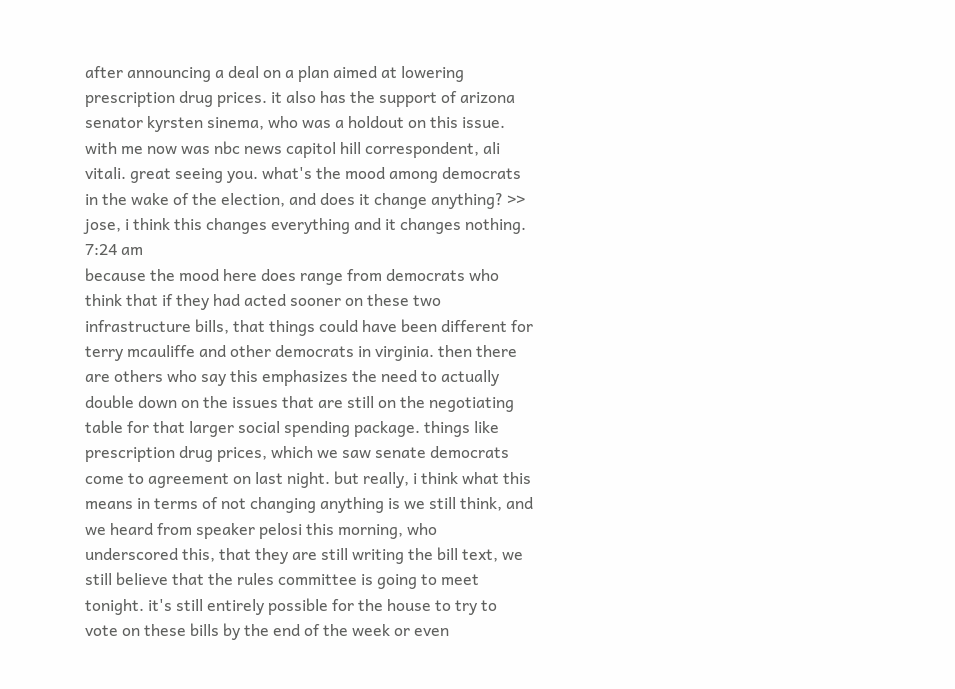after announcing a deal on a plan aimed at lowering prescription drug prices. it also has the support of arizona senator kyrsten sinema, who was a holdout on this issue. with me now was nbc news capitol hill correspondent, ali vitali. great seeing you. what's the mood among democrats in the wake of the election, and does it change anything? >> jose, i think this changes everything and it changes nothing.
7:24 am
because the mood here does range from democrats who think that if they had acted sooner on these two infrastructure bills, that things could have been different for terry mcauliffe and other democrats in virginia. then there are others who say this emphasizes the need to actually double down on the issues that are still on the negotiating table for that larger social spending package. things like prescription drug prices, which we saw senate democrats come to agreement on last night. but really, i think what this means in terms of not changing anything is we still think, and we heard from speaker pelosi this morning, who underscored this, that they are still writing the bill text, we still believe that the rules committee is going to meet tonight. it's still entirely possible for the house to try to vote on these bills by the end of the week or even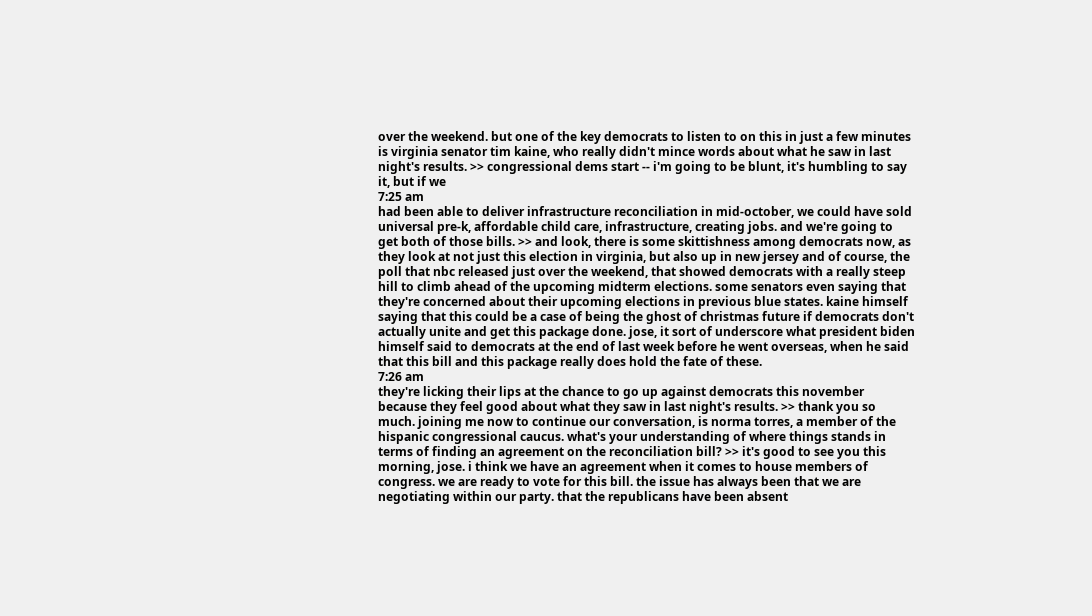over the weekend. but one of the key democrats to listen to on this in just a few minutes is virginia senator tim kaine, who really didn't mince words about what he saw in last night's results. >> congressional dems start -- i'm going to be blunt, it's humbling to say it, but if we
7:25 am
had been able to deliver infrastructure reconciliation in mid-october, we could have sold universal pre-k, affordable child care, infrastructure, creating jobs. and we're going to get both of those bills. >> and look, there is some skittishness among democrats now, as they look at not just this election in virginia, but also up in new jersey and of course, the poll that nbc released just over the weekend, that showed democrats with a really steep hill to climb ahead of the upcoming midterm elections. some senators even saying that they're concerned about their upcoming elections in previous blue states. kaine himself saying that this could be a case of being the ghost of christmas future if democrats don't actually unite and get this package done. jose, it sort of underscore what president biden himself said to democrats at the end of last week before he went overseas, when he said that this bill and this package really does hold the fate of these.
7:26 am
they're licking their lips at the chance to go up against democrats this november because they feel good about what they saw in last night's results. >> thank you so much. joining me now to continue our conversation, is norma torres, a member of the hispanic congressional caucus. what's your understanding of where things stands in terms of finding an agreement on the reconciliation bill? >> it's good to see you this morning, jose. i think we have an agreement when it comes to house members of congress. we are ready to vote for this bill. the issue has always been that we are negotiating within our party. that the republicans have been absent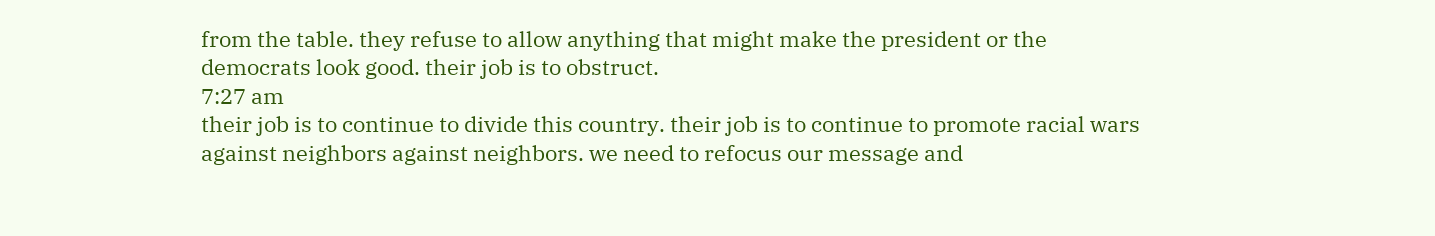from the table. they refuse to allow anything that might make the president or the democrats look good. their job is to obstruct.
7:27 am
their job is to continue to divide this country. their job is to continue to promote racial wars against neighbors against neighbors. we need to refocus our message and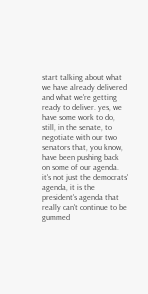start talking about what we have already delivered and what we're getting ready to deliver. yes, we have some work to do, still, in the senate, to negotiate with our two senators that, you know, have been pushing back on some of our agenda. it's not just the democrats' agenda, it is the president's agenda that really can't continue to be gummed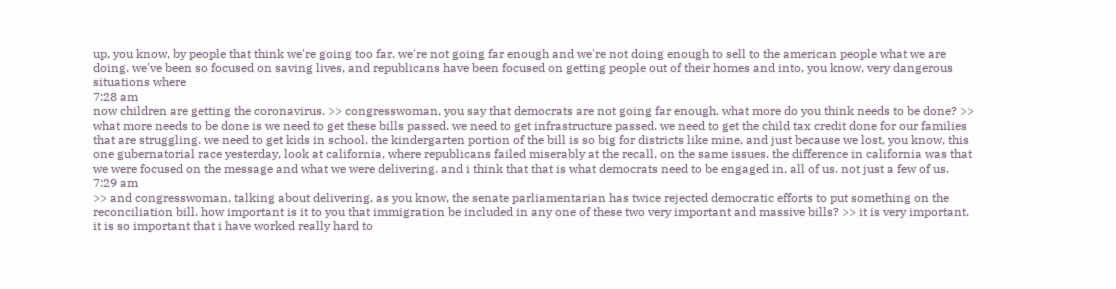up, you know, by people that think we're going too far. we're not going far enough and we're not doing enough to sell to the american people what we are doing. we've been so focused on saving lives, and republicans have been focused on getting people out of their homes and into, you know, very dangerous situations where
7:28 am
now children are getting the coronavirus. >> congresswoman, you say that democrats are not going far enough. what more do you think needs to be done? >> what more needs to be done is we need to get these bills passed. we need to get infrastructure passed. we need to get the child tax credit done for our families that are struggling. we need to get kids in school. the kindergarten portion of the bill is so big for districts like mine, and just because we lost, you know, this one gubernatorial race yesterday, look at california, where republicans failed miserably at the recall, on the same issues. the difference in california was that we were focused on the message and what we were delivering. and i think that that is what democrats need to be engaged in, all of us. not just a few of us.
7:29 am
>> and congresswoman, talking about delivering, as you know, the senate parliamentarian has twice rejected democratic efforts to put something on the reconciliation bill. how important is it to you that immigration be included in any one of these two very important and massive bills? >> it is very important. it is so important that i have worked really hard to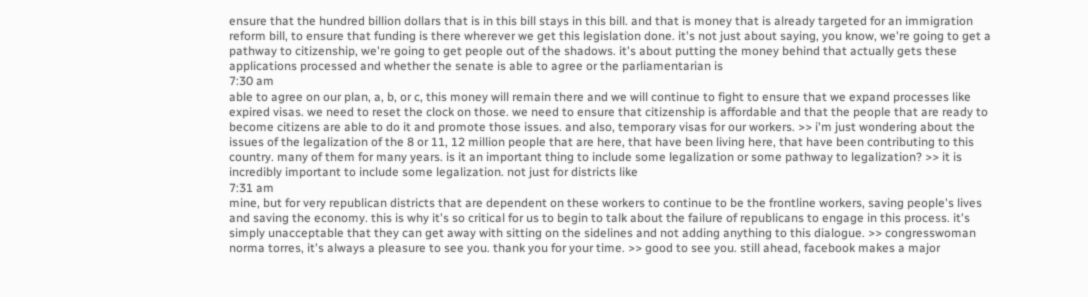ensure that the hundred billion dollars that is in this bill stays in this bill. and that is money that is already targeted for an immigration reform bill, to ensure that funding is there wherever we get this legislation done. it's not just about saying, you know, we're going to get a pathway to citizenship, we're going to get people out of the shadows. it's about putting the money behind that actually gets these applications processed and whether the senate is able to agree or the parliamentarian is
7:30 am
able to agree on our plan, a, b, or c, this money will remain there and we will continue to fight to ensure that we expand processes like expired visas. we need to reset the clock on those. we need to ensure that citizenship is affordable and that the people that are ready to become citizens are able to do it and promote those issues. and also, temporary visas for our workers. >> i'm just wondering about the issues of the legalization of the 8 or 11, 12 million people that are here, that have been living here, that have been contributing to this country. many of them for many years. is it an important thing to include some legalization or some pathway to legalization? >> it is incredibly important to include some legalization. not just for districts like
7:31 am
mine, but for very republican districts that are dependent on these workers to continue to be the frontline workers, saving people's lives and saving the economy. this is why it's so critical for us to begin to talk about the failure of republicans to engage in this process. it's simply unacceptable that they can get away with sitting on the sidelines and not adding anything to this dialogue. >> congresswoman norma torres, it's always a pleasure to see you. thank you for your time. >> good to see you. still ahead, facebook makes a major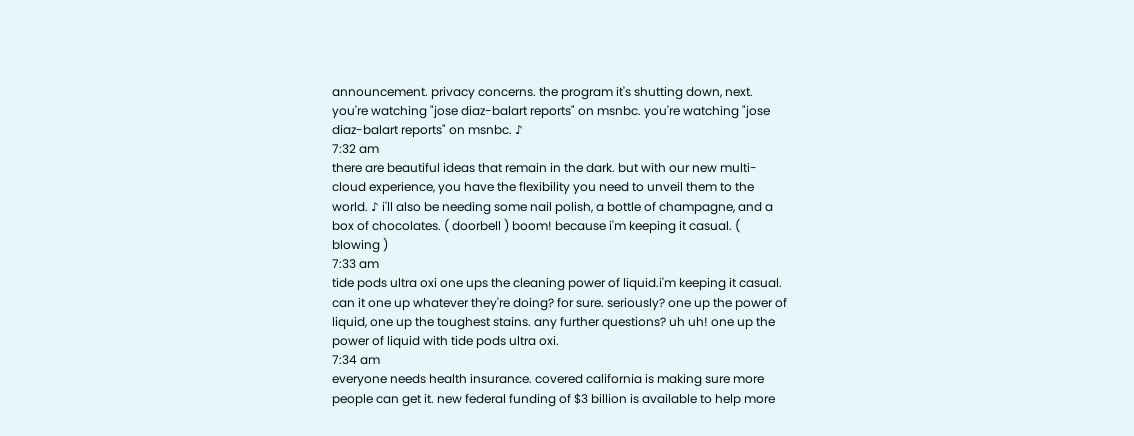announcement. privacy concerns. the program it's shutting down, next. you're watching "jose diaz-balart reports" on msnbc. you're watching "jose diaz-balart reports" on msnbc. ♪
7:32 am
there are beautiful ideas that remain in the dark. but with our new multi-cloud experience, you have the flexibility you need to unveil them to the world. ♪ i'll also be needing some nail polish, a bottle of champagne, and a box of chocolates. ( doorbell ) boom! because i'm keeping it casual. ( blowing )
7:33 am
tide pods ultra oxi one ups the cleaning power of liquid.i'm keeping it casual. can it one up whatever they're doing? for sure. seriously? one up the power of liquid, one up the toughest stains. any further questions? uh uh! one up the power of liquid with tide pods ultra oxi.
7:34 am
everyone needs health insurance. covered california is making sure more people can get it. new federal funding of $3 billion is available to help more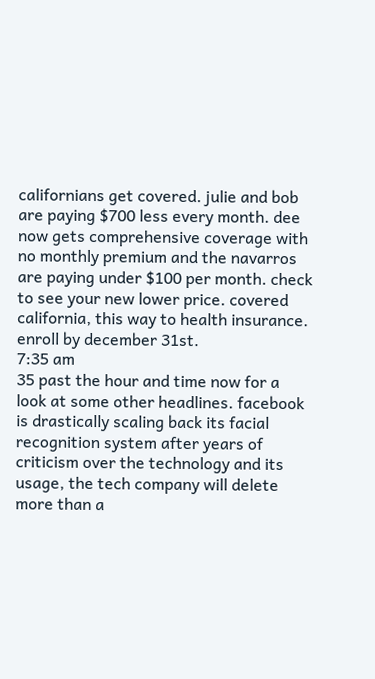californians get covered. julie and bob are paying $700 less every month. dee now gets comprehensive coverage with no monthly premium and the navarros are paying under $100 per month. check to see your new lower price. covered california, this way to health insurance. enroll by december 31st.
7:35 am
35 past the hour and time now for a look at some other headlines. facebook is drastically scaling back its facial recognition system after years of criticism over the technology and its usage, the tech company will delete more than a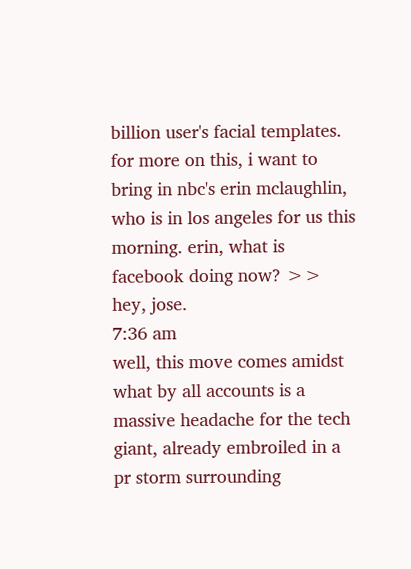billion user's facial templates. for more on this, i want to bring in nbc's erin mclaughlin, who is in los angeles for us this morning. erin, what is facebook doing now? >> hey, jose.
7:36 am
well, this move comes amidst what by all accounts is a massive headache for the tech giant, already embroiled in a pr storm surrounding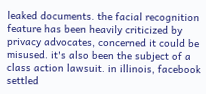leaked documents. the facial recognition feature has been heavily criticized by privacy advocates, concerned it could be misused. it's also been the subject of a class action lawsuit. in illinois, facebook settled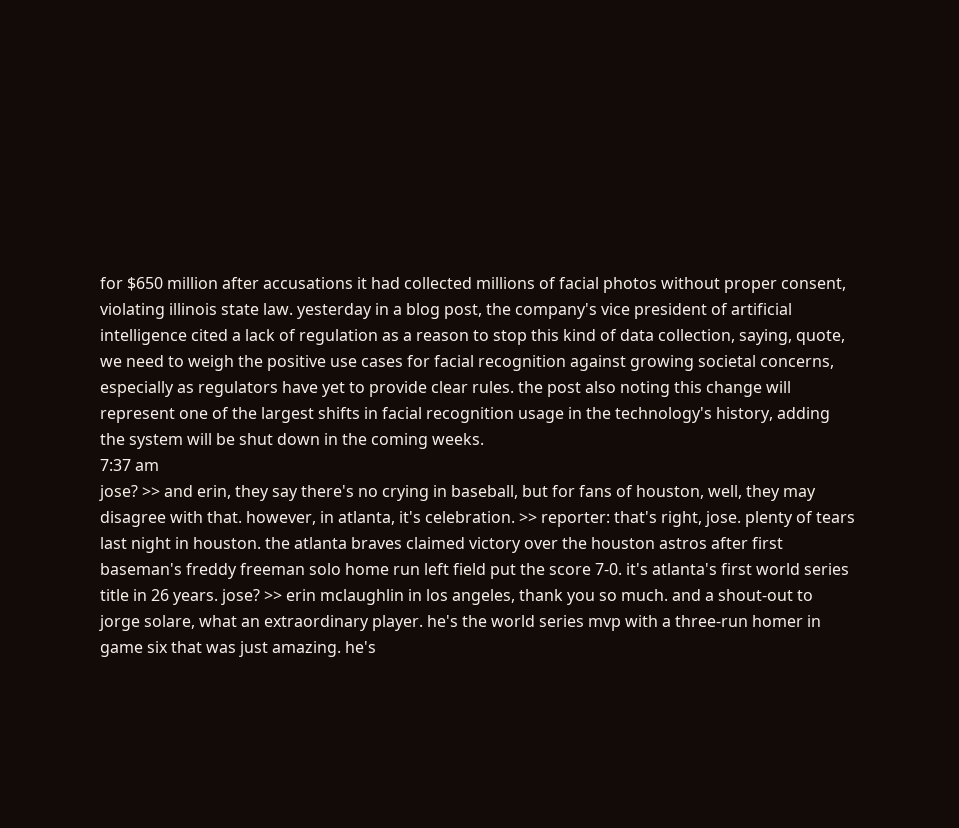for $650 million after accusations it had collected millions of facial photos without proper consent, violating illinois state law. yesterday in a blog post, the company's vice president of artificial intelligence cited a lack of regulation as a reason to stop this kind of data collection, saying, quote, we need to weigh the positive use cases for facial recognition against growing societal concerns, especially as regulators have yet to provide clear rules. the post also noting this change will represent one of the largest shifts in facial recognition usage in the technology's history, adding the system will be shut down in the coming weeks.
7:37 am
jose? >> and erin, they say there's no crying in baseball, but for fans of houston, well, they may disagree with that. however, in atlanta, it's celebration. >> reporter: that's right, jose. plenty of tears last night in houston. the atlanta braves claimed victory over the houston astros after first baseman's freddy freeman solo home run left field put the score 7-0. it's atlanta's first world series title in 26 years. jose? >> erin mclaughlin in los angeles, thank you so much. and a shout-out to jorge solare, what an extraordinary player. he's the world series mvp with a three-run homer in game six that was just amazing. he's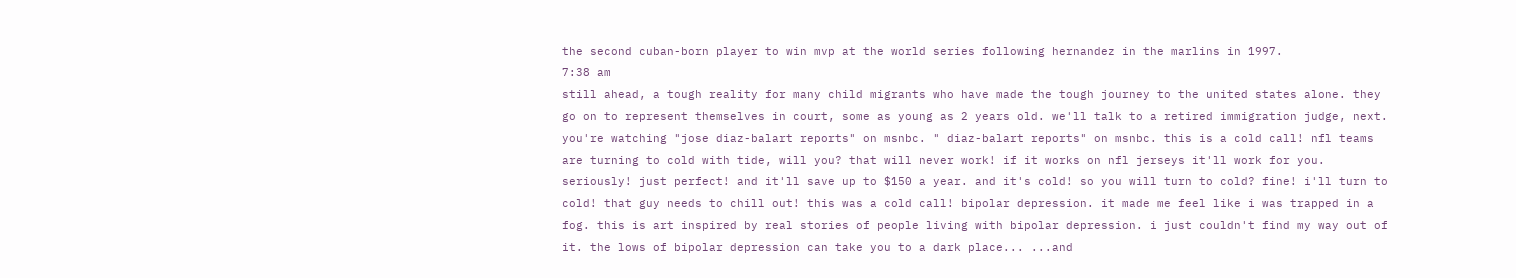the second cuban-born player to win mvp at the world series following hernandez in the marlins in 1997.
7:38 am
still ahead, a tough reality for many child migrants who have made the tough journey to the united states alone. they go on to represent themselves in court, some as young as 2 years old. we'll talk to a retired immigration judge, next. you're watching "jose diaz-balart reports" on msnbc. " diaz-balart reports" on msnbc. this is a cold call! nfl teams are turning to cold with tide, will you? that will never work! if it works on nfl jerseys it'll work for you. seriously! just perfect! and it'll save up to $150 a year. and it's cold! so you will turn to cold? fine! i'll turn to cold! that guy needs to chill out! this was a cold call! bipolar depression. it made me feel like i was trapped in a fog. this is art inspired by real stories of people living with bipolar depression. i just couldn't find my way out of it. the lows of bipolar depression can take you to a dark place... ...and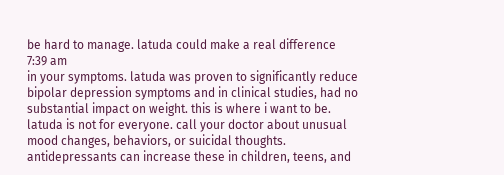be hard to manage. latuda could make a real difference
7:39 am
in your symptoms. latuda was proven to significantly reduce bipolar depression symptoms and in clinical studies, had no substantial impact on weight. this is where i want to be. latuda is not for everyone. call your doctor about unusual mood changes, behaviors, or suicidal thoughts. antidepressants can increase these in children, teens, and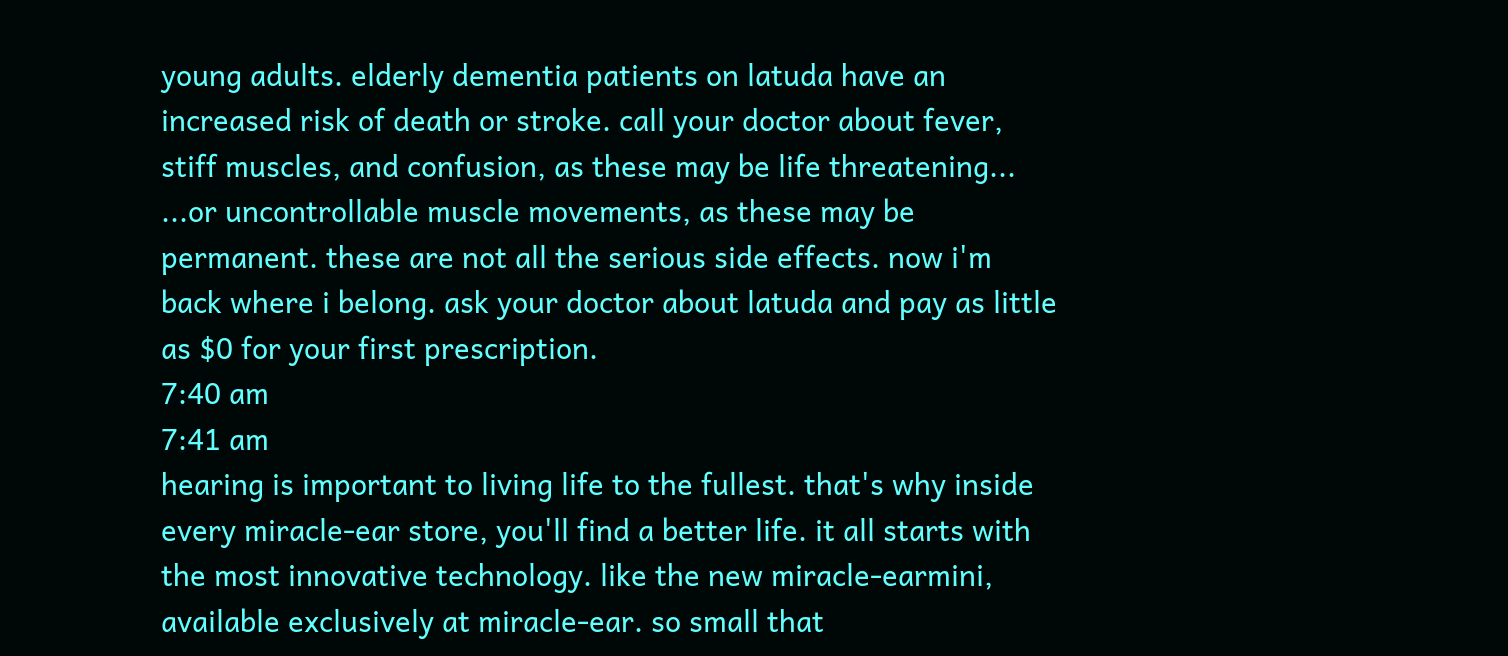young adults. elderly dementia patients on latuda have an increased risk of death or stroke. call your doctor about fever, stiff muscles, and confusion, as these may be life threatening... ...or uncontrollable muscle movements, as these may be permanent. these are not all the serious side effects. now i'm back where i belong. ask your doctor about latuda and pay as little as $0 for your first prescription.
7:40 am
7:41 am
hearing is important to living life to the fullest. that's why inside every miracle-ear store, you'll find a better life. it all starts with the most innovative technology. like the new miracle-earmini, available exclusively at miracle-ear. so small that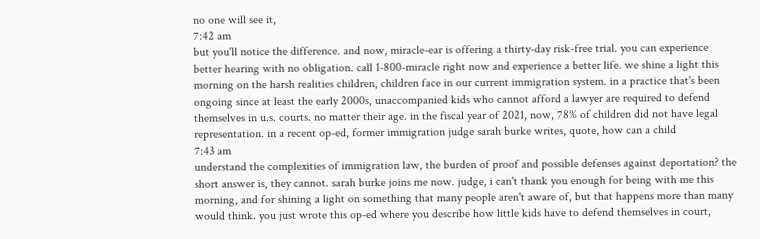no one will see it,
7:42 am
but you'll notice the difference. and now, miracle-ear is offering a thirty-day risk-free trial. you can experience better hearing with no obligation. call 1-800-miracle right now and experience a better life. we shine a light this morning on the harsh realities children, children face in our current immigration system. in a practice that's been ongoing since at least the early 2000s, unaccompanied kids who cannot afford a lawyer are required to defend themselves in u.s. courts. no matter their age. in the fiscal year of 2021, now, 78% of children did not have legal representation. in a recent op-ed, former immigration judge sarah burke writes, quote, how can a child
7:43 am
understand the complexities of immigration law, the burden of proof and possible defenses against deportation? the short answer is, they cannot. sarah burke joins me now. judge, i can't thank you enough for being with me this morning, and for shining a light on something that many people aren't aware of, but that happens more than many would think. you just wrote this op-ed where you describe how little kids have to defend themselves in court,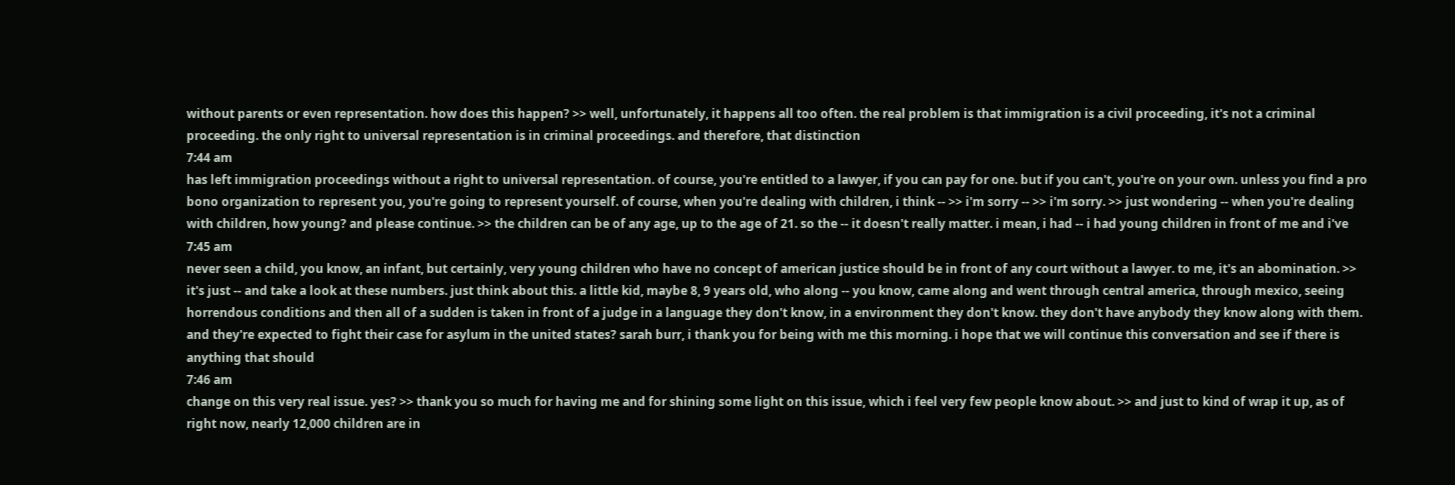without parents or even representation. how does this happen? >> well, unfortunately, it happens all too often. the real problem is that immigration is a civil proceeding, it's not a criminal proceeding. the only right to universal representation is in criminal proceedings. and therefore, that distinction
7:44 am
has left immigration proceedings without a right to universal representation. of course, you're entitled to a lawyer, if you can pay for one. but if you can't, you're on your own. unless you find a pro bono organization to represent you, you're going to represent yourself. of course, when you're dealing with children, i think -- >> i'm sorry -- >> i'm sorry. >> just wondering -- when you're dealing with children, how young? and please continue. >> the children can be of any age, up to the age of 21. so the -- it doesn't really matter. i mean, i had -- i had young children in front of me and i've
7:45 am
never seen a child, you know, an infant, but certainly, very young children who have no concept of american justice should be in front of any court without a lawyer. to me, it's an abomination. >> it's just -- and take a look at these numbers. just think about this. a little kid, maybe 8, 9 years old, who along -- you know, came along and went through central america, through mexico, seeing horrendous conditions and then all of a sudden is taken in front of a judge in a language they don't know, in a environment they don't know. they don't have anybody they know along with them. and they're expected to fight their case for asylum in the united states? sarah burr, i thank you for being with me this morning. i hope that we will continue this conversation and see if there is anything that should
7:46 am
change on this very real issue. yes? >> thank you so much for having me and for shining some light on this issue, which i feel very few people know about. >> and just to kind of wrap it up, as of right now, nearly 12,000 children are in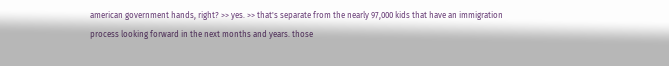american government hands, right? >> yes. >> that's separate from the nearly 97,000 kids that have an immigration process looking forward in the next months and years. those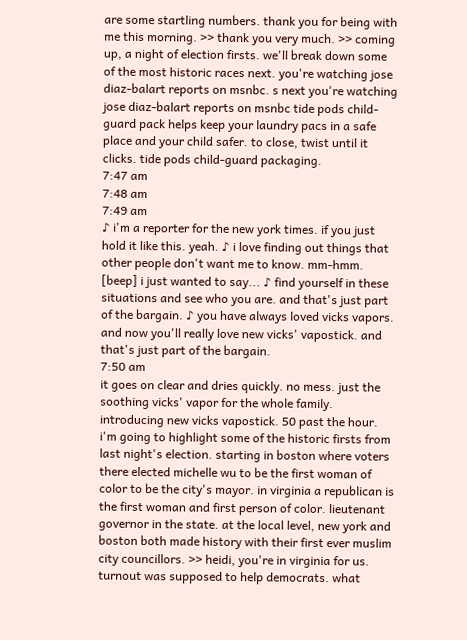are some startling numbers. thank you for being with me this morning. >> thank you very much. >> coming up, a night of election firsts. we'll break down some of the most historic races next. you're watching jose diaz-balart reports on msnbc. s next you're watching jose diaz-balart reports on msnbc tide pods child-guard pack helps keep your laundry pacs in a safe place and your child safer. to close, twist until it clicks. tide pods child-guard packaging.
7:47 am
7:48 am
7:49 am
♪ i'm a reporter for the new york times. if you just hold it like this. yeah. ♪ i love finding out things that other people don't want me to know. mm-hmm. [beep] i just wanted to say... ♪ find yourself in these situations and see who you are. and that's just part of the bargain. ♪ you have always loved vicks vapors. and now you'll really love new vicks' vapostick. and that's just part of the bargain.
7:50 am
it goes on clear and dries quickly. no mess. just the soothing vicks' vapor for the whole family. introducing new vicks vapostick. 50 past the hour. i'm going to highlight some of the historic firsts from last night's election. starting in boston where voters there elected michelle wu to be the first woman of color to be the city's mayor. in virginia a republican is the first woman and first person of color. lieutenant governor in the state. at the local level, new york and boston both made history with their first ever muslim city councillors. >> heidi, you're in virginia for us. turnout was supposed to help democrats. what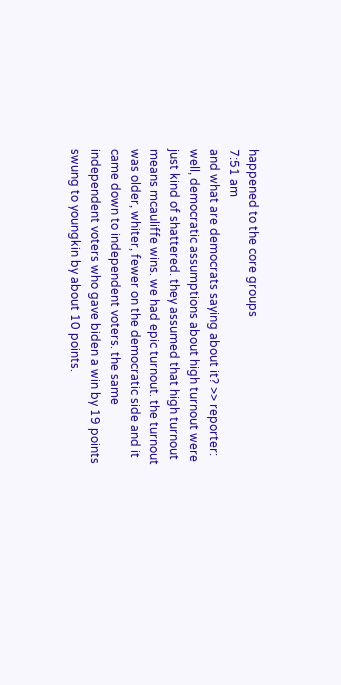happened to the core groups
7:51 am
and what are democrats saying about it? >> reporter: well, democratic assumptions about high turnout were just kind of shattered. they assumed that high turnout means mcauliffe wins. we had epic turnout. the turnout was older, whiter, fewer on the democratic side and it came down to independent voters. the same independent voters who gave biden a win by 19 points swung to youngkin by about 10 points.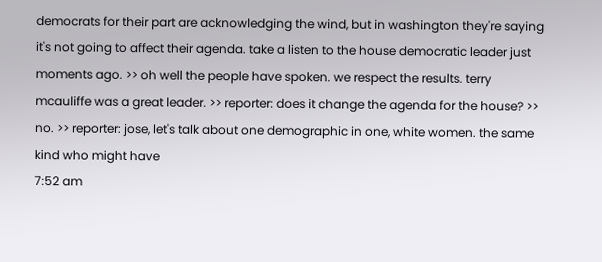democrats for their part are acknowledging the wind, but in washington they're saying it's not going to affect their agenda. take a listen to the house democratic leader just moments ago. >> oh well the people have spoken. we respect the results. terry mcauliffe was a great leader. >> reporter: does it change the agenda for the house? >> no. >> reporter: jose, let's talk about one demographic in one, white women. the same kind who might have
7:52 am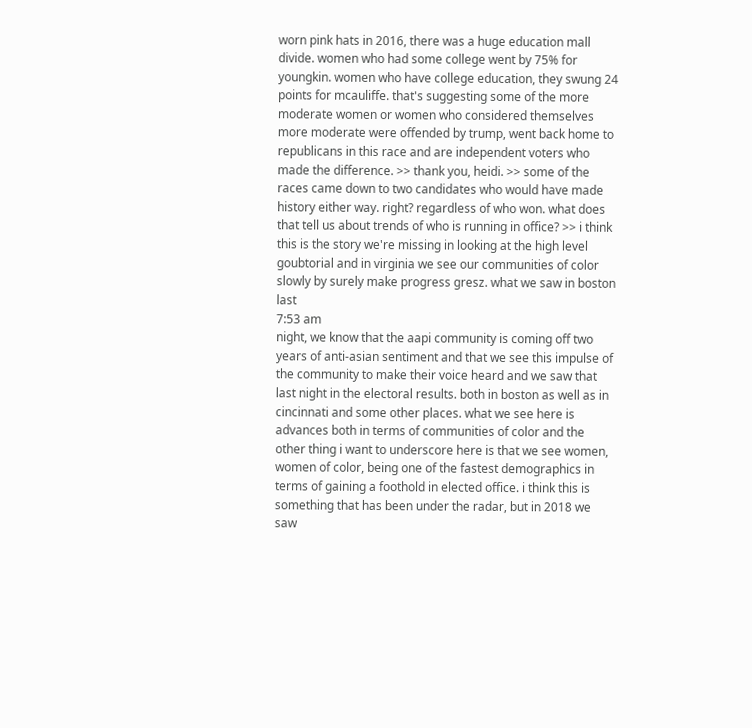worn pink hats in 2016, there was a huge education mall divide. women who had some college went by 75% for youngkin. women who have college education, they swung 24 points for mcauliffe. that's suggesting some of the more moderate women or women who considered themselves more moderate were offended by trump, went back home to republicans in this race and are independent voters who made the difference. >> thank you, heidi. >> some of the races came down to two candidates who would have made history either way. right? regardless of who won. what does that tell us about trends of who is running in office? >> i think this is the story we're missing in looking at the high level goubtorial and in virginia we see our communities of color slowly by surely make progress gresz. what we saw in boston last
7:53 am
night, we know that the aapi community is coming off two years of anti-asian sentiment and that we see this impulse of the community to make their voice heard and we saw that last night in the electoral results. both in boston as well as in cincinnati and some other places. what we see here is advances both in terms of communities of color and the other thing i want to underscore here is that we see women, women of color, being one of the fastest demographics in terms of gaining a foothold in elected office. i think this is something that has been under the radar, but in 2018 we saw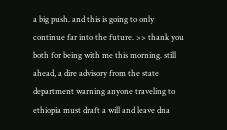a big push. and this is going to only continue far into the future. >> thank you both for being with me this morning. still ahead, a dire advisory from the state department warning anyone traveling to ethiopia must draft a will and leave dna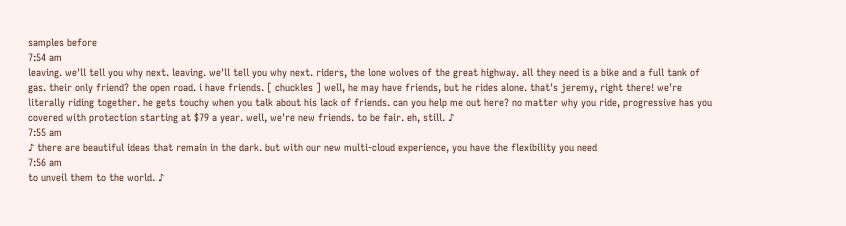samples before
7:54 am
leaving. we'll tell you why next. leaving. we'll tell you why next. riders, the lone wolves of the great highway. all they need is a bike and a full tank of gas. their only friend? the open road. i have friends. [ chuckles ] well, he may have friends, but he rides alone. that's jeremy, right there! we're literally riding together. he gets touchy when you talk about his lack of friends. can you help me out here? no matter why you ride, progressive has you covered with protection starting at $79 a year. well, we're new friends. to be fair. eh, still. ♪
7:55 am
♪ there are beautiful ideas that remain in the dark. but with our new multi-cloud experience, you have the flexibility you need
7:56 am
to unveil them to the world. ♪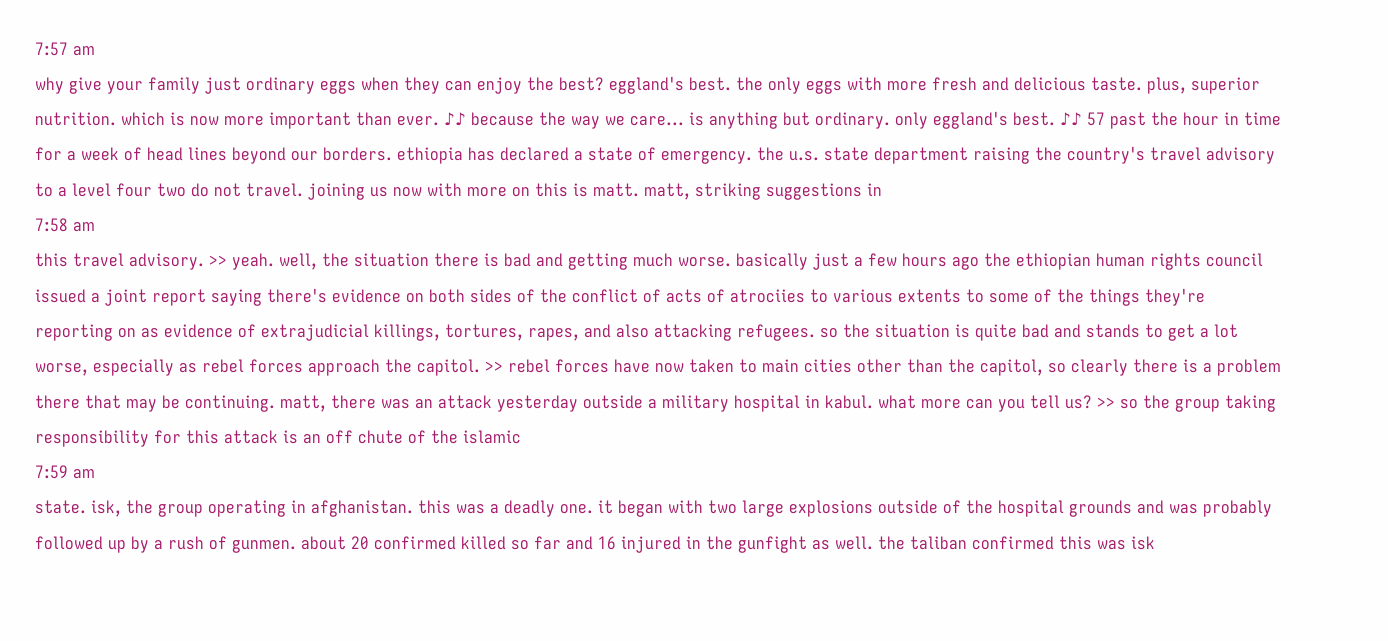7:57 am
why give your family just ordinary eggs when they can enjoy the best? eggland's best. the only eggs with more fresh and delicious taste. plus, superior nutrition. which is now more important than ever. ♪♪ because the way we care... is anything but ordinary. only eggland's best. ♪♪ 57 past the hour in time for a week of head lines beyond our borders. ethiopia has declared a state of emergency. the u.s. state department raising the country's travel advisory to a level four two do not travel. joining us now with more on this is matt. matt, striking suggestions in
7:58 am
this travel advisory. >> yeah. well, the situation there is bad and getting much worse. basically just a few hours ago the ethiopian human rights council issued a joint report saying there's evidence on both sides of the conflict of acts of atrociies to various extents to some of the things they're reporting on as evidence of extrajudicial killings, tortures, rapes, and also attacking refugees. so the situation is quite bad and stands to get a lot worse, especially as rebel forces approach the capitol. >> rebel forces have now taken to main cities other than the capitol, so clearly there is a problem there that may be continuing. matt, there was an attack yesterday outside a military hospital in kabul. what more can you tell us? >> so the group taking responsibility for this attack is an off chute of the islamic
7:59 am
state. isk, the group operating in afghanistan. this was a deadly one. it began with two large explosions outside of the hospital grounds and was probably followed up by a rush of gunmen. about 20 confirmed killed so far and 16 injured in the gunfight as well. the taliban confirmed this was isk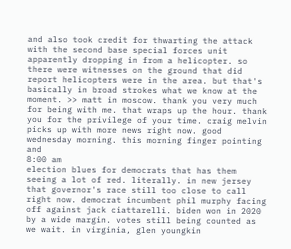and also took credit for thwarting the attack with the second base special forces unit apparently dropping in from a helicopter. so there were witnesses on the ground that did report helicopters were in the area. but that's basically in broad strokes what we know at the moment. >> matt in moscow. thank you very much for being with me. that wraps up the hour. thank you for the privilege of your time. craig melvin picks up with more news right now. good wednesday morning. this morning finger pointing and
8:00 am
election blues for democrats that has them seeing a lot of red. literally. in new jersey that governor's race still too close to call right now. democrat incumbent phil murphy facing off against jack ciattarelli. biden won in 2020 by a wide margin. votes still being counted as we wait. in virginia, glen youngkin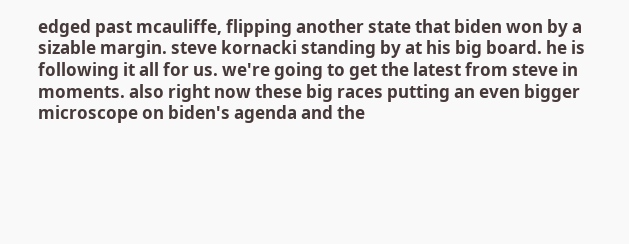edged past mcauliffe, flipping another state that biden won by a sizable margin. steve kornacki standing by at his big board. he is following it all for us. we're going to get the latest from steve in moments. also right now these big races putting an even bigger microscope on biden's agenda and the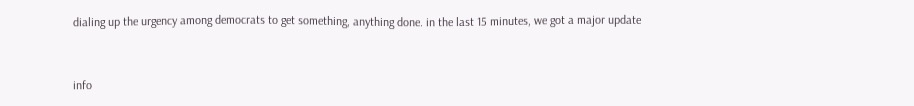dialing up the urgency among democrats to get something, anything done. in the last 15 minutes, we got a major update


info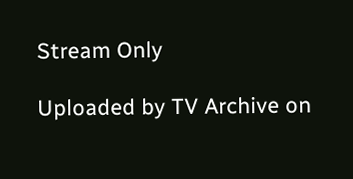Stream Only

Uploaded by TV Archive on